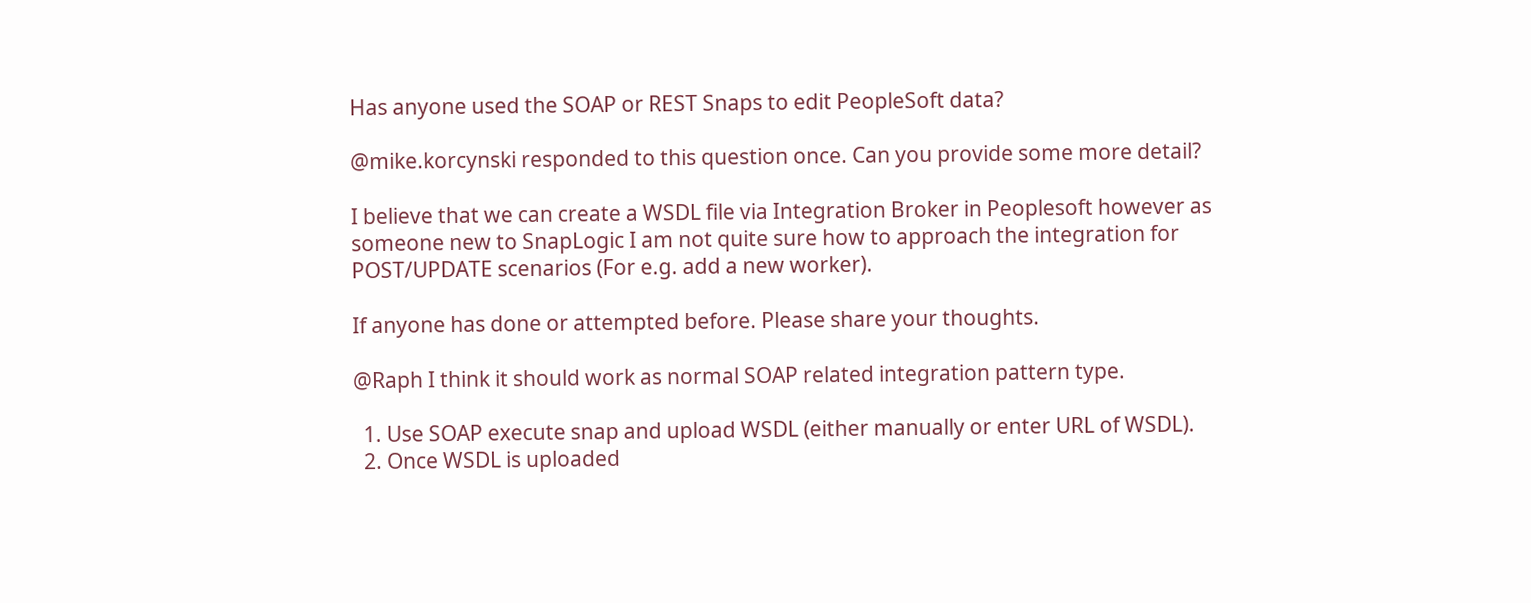Has anyone used the SOAP or REST Snaps to edit PeopleSoft data?

@mike.korcynski responded to this question once. Can you provide some more detail?

I believe that we can create a WSDL file via Integration Broker in Peoplesoft however as someone new to SnapLogic I am not quite sure how to approach the integration for POST/UPDATE scenarios (For e.g. add a new worker).

If anyone has done or attempted before. Please share your thoughts.

@Raph I think it should work as normal SOAP related integration pattern type.

  1. Use SOAP execute snap and upload WSDL (either manually or enter URL of WSDL).
  2. Once WSDL is uploaded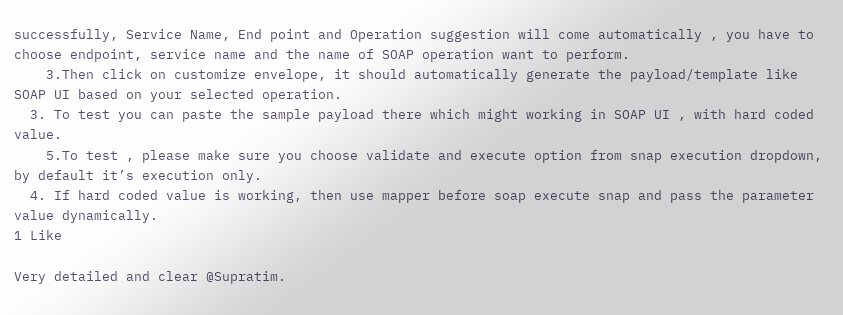successfully, Service Name, End point and Operation suggestion will come automatically , you have to choose endpoint, service name and the name of SOAP operation want to perform.
    3.Then click on customize envelope, it should automatically generate the payload/template like SOAP UI based on your selected operation.
  3. To test you can paste the sample payload there which might working in SOAP UI , with hard coded value.
    5.To test , please make sure you choose validate and execute option from snap execution dropdown, by default it’s execution only.
  4. If hard coded value is working, then use mapper before soap execute snap and pass the parameter value dynamically.
1 Like

Very detailed and clear @Supratim.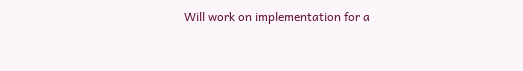Will work on implementation for a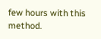few hours with this method.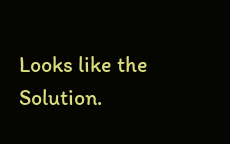Looks like the Solution.